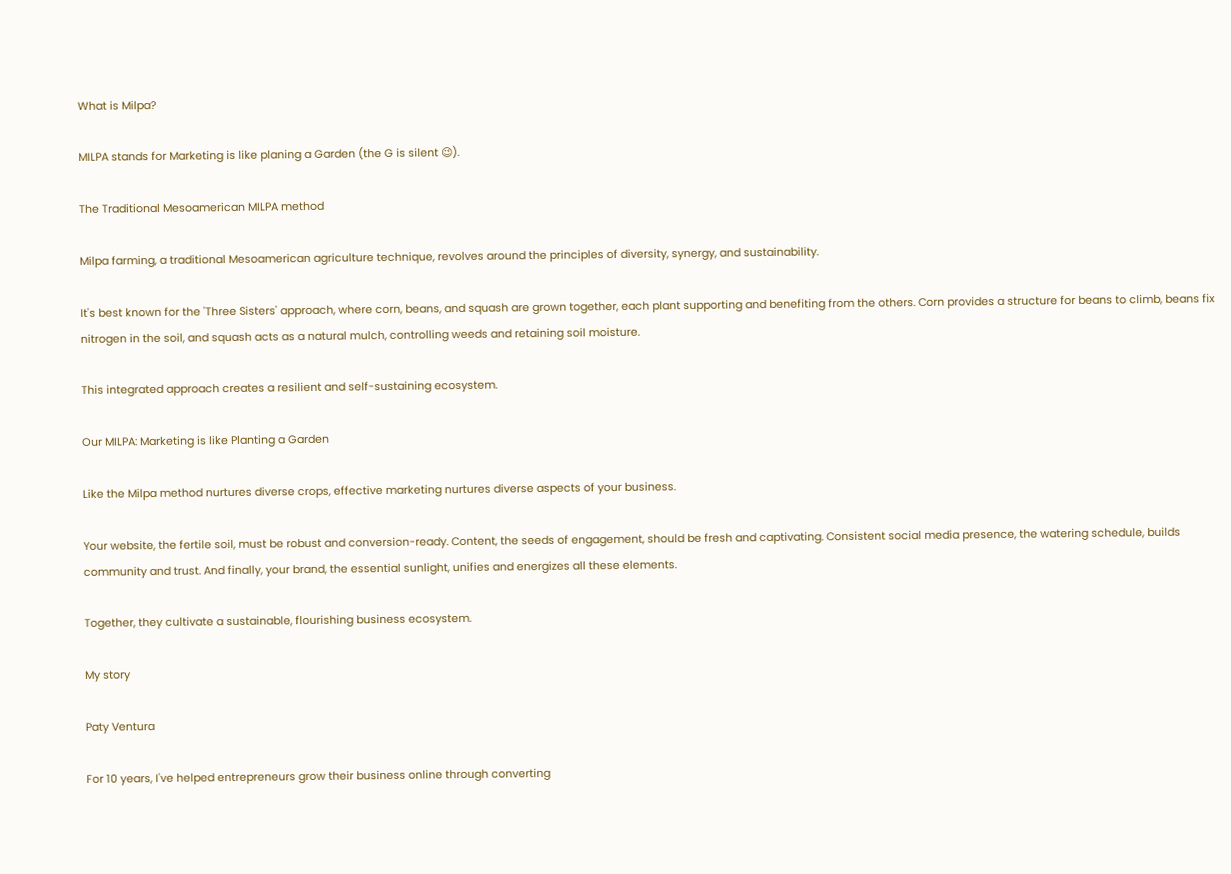What is Milpa?

MILPA stands for Marketing is like planing a Garden (the G is silent 😉).

The Traditional Mesoamerican MILPA method

Milpa farming, a traditional Mesoamerican agriculture technique, revolves around the principles of diversity, synergy, and sustainability.

It's best known for the 'Three Sisters' approach, where corn, beans, and squash are grown together, each plant supporting and benefiting from the others. Corn provides a structure for beans to climb, beans fix nitrogen in the soil, and squash acts as a natural mulch, controlling weeds and retaining soil moisture.

This integrated approach creates a resilient and self-sustaining ecosystem.

Our MILPA: Marketing is like Planting a Garden

Like the Milpa method nurtures diverse crops, effective marketing nurtures diverse aspects of your business.

Your website, the fertile soil, must be robust and conversion-ready. Content, the seeds of engagement, should be fresh and captivating. Consistent social media presence, the watering schedule, builds community and trust. And finally, your brand, the essential sunlight, unifies and energizes all these elements.

Together, they cultivate a sustainable, flourishing business ecosystem.

My story

Paty Ventura

For 10 years, I've helped entrepreneurs grow their business online through converting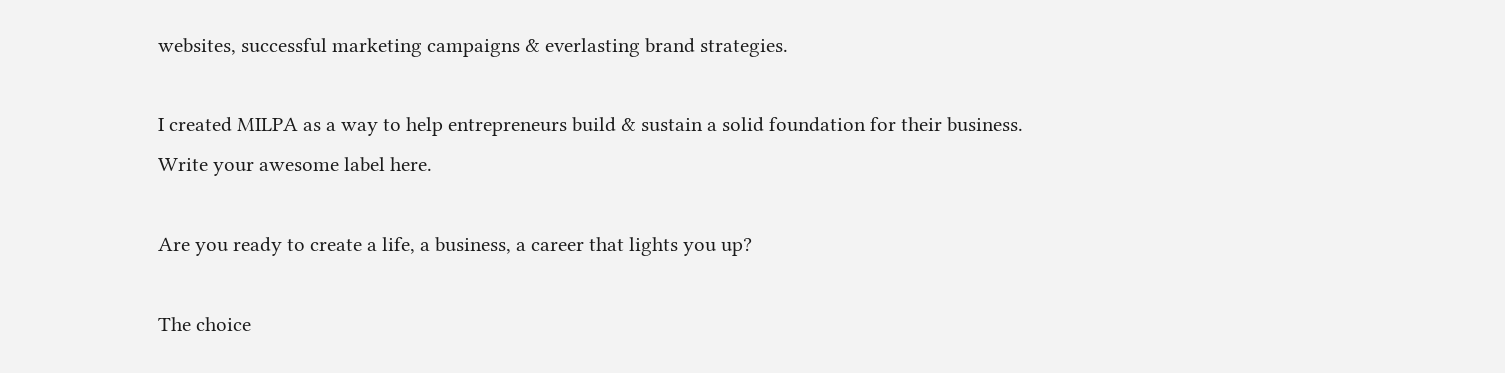websites, successful marketing campaigns & everlasting brand strategies.

I created MILPA as a way to help entrepreneurs build & sustain a solid foundation for their business.
Write your awesome label here.

Are you ready to create a life, a business, a career that lights you up?

The choice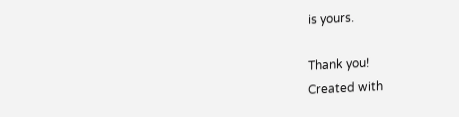is yours.

Thank you!
Created with